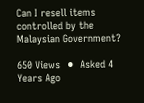Can I resell items controlled by the Malaysian Government?

650 Views  ⚫  Asked 4 Years Ago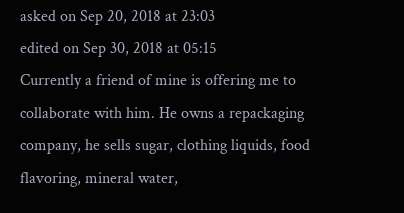asked on Sep 20, 2018 at 23:03
edited on Sep 30, 2018 at 05:15
Currently a friend of mine is offering me to collaborate with him. He owns a repackaging company, he sells sugar, clothing liquids, food flavoring, mineral water,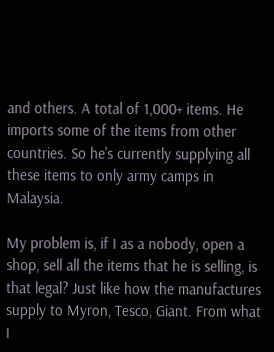and others. A total of 1,000+ items. He imports some of the items from other countries. So he's currently supplying all these items to only army camps in Malaysia.

My problem is, if I as a nobody, open a shop, sell all the items that he is selling, is that legal? Just like how the manufactures supply to Myron, Tesco, Giant. From what I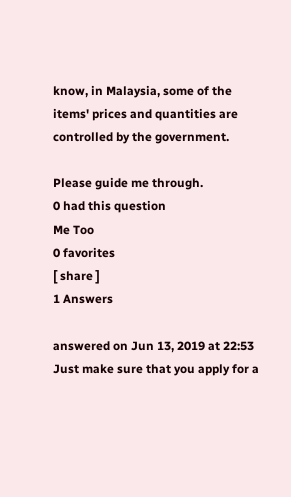know, in Malaysia, some of the items' prices and quantities are controlled by the government.

Please guide me through.
0 had this question
Me Too
0 favorites
[ share ]
1 Answers

answered on Jun 13, 2019 at 22:53
Just make sure that you apply for a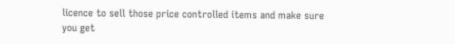licence to sell those price controlled items and make sure you get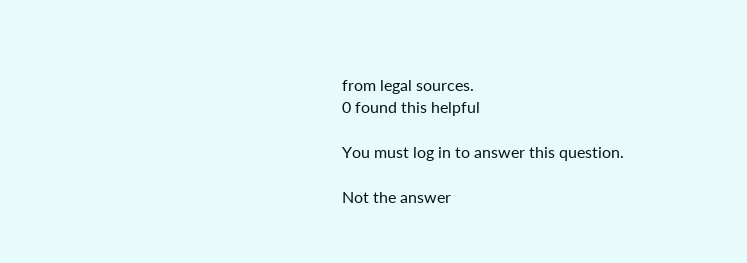from legal sources.
0 found this helpful

You must log in to answer this question.

Not the answer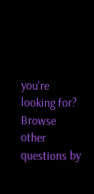you're looking for? Browse other questions by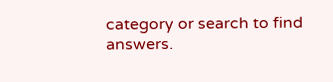category or search to find answers.